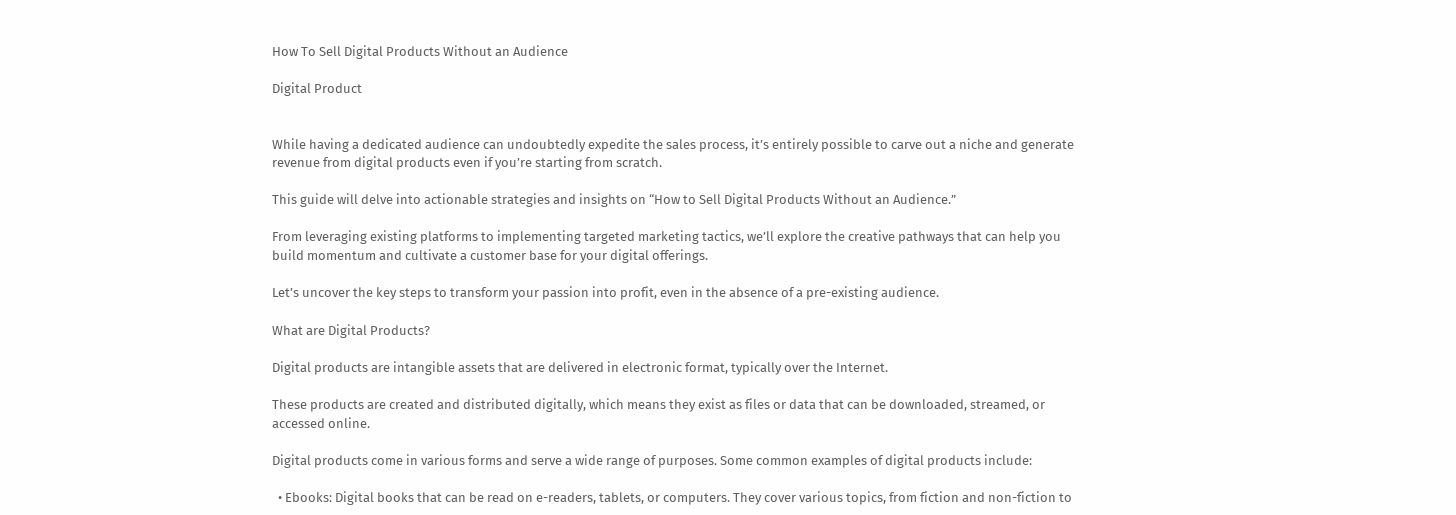How To Sell Digital Products Without an Audience

Digital Product


While having a dedicated audience can undoubtedly expedite the sales process, it’s entirely possible to carve out a niche and generate revenue from digital products even if you’re starting from scratch.

This guide will delve into actionable strategies and insights on “How to Sell Digital Products Without an Audience.”

From leveraging existing platforms to implementing targeted marketing tactics, we’ll explore the creative pathways that can help you build momentum and cultivate a customer base for your digital offerings.

Let’s uncover the key steps to transform your passion into profit, even in the absence of a pre-existing audience.

What are Digital Products?

Digital products are intangible assets that are delivered in electronic format, typically over the Internet.

These products are created and distributed digitally, which means they exist as files or data that can be downloaded, streamed, or accessed online.

Digital products come in various forms and serve a wide range of purposes. Some common examples of digital products include:

  • Ebooks: Digital books that can be read on e-readers, tablets, or computers. They cover various topics, from fiction and non-fiction to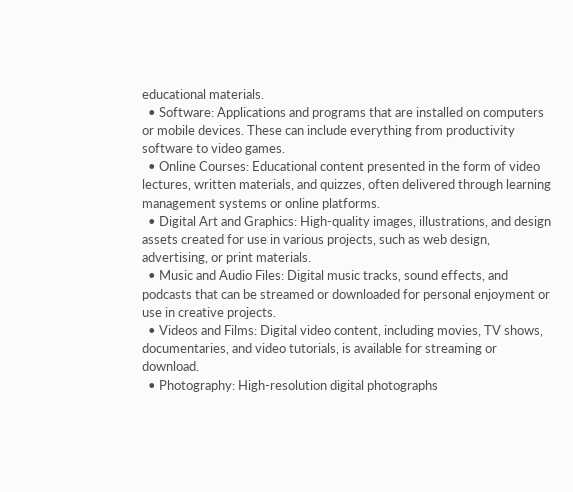educational materials.
  • Software: Applications and programs that are installed on computers or mobile devices. These can include everything from productivity software to video games.
  • Online Courses: Educational content presented in the form of video lectures, written materials, and quizzes, often delivered through learning management systems or online platforms.
  • Digital Art and Graphics: High-quality images, illustrations, and design assets created for use in various projects, such as web design, advertising, or print materials.
  • Music and Audio Files: Digital music tracks, sound effects, and podcasts that can be streamed or downloaded for personal enjoyment or use in creative projects.
  • Videos and Films: Digital video content, including movies, TV shows, documentaries, and video tutorials, is available for streaming or download.
  • Photography: High-resolution digital photographs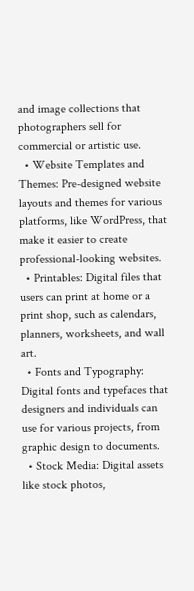and image collections that photographers sell for commercial or artistic use.
  • Website Templates and Themes: Pre-designed website layouts and themes for various platforms, like WordPress, that make it easier to create professional-looking websites.
  • Printables: Digital files that users can print at home or a print shop, such as calendars, planners, worksheets, and wall art.
  • Fonts and Typography: Digital fonts and typefaces that designers and individuals can use for various projects, from graphic design to documents.
  • Stock Media: Digital assets like stock photos,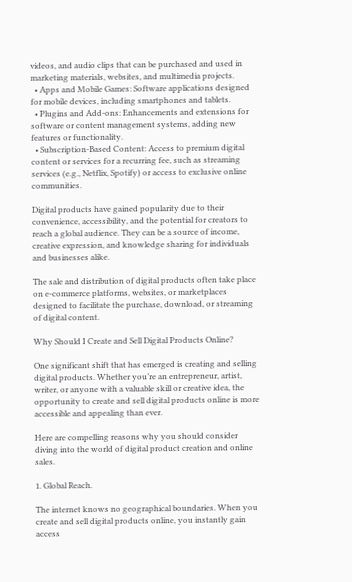videos, and audio clips that can be purchased and used in marketing materials, websites, and multimedia projects.
  • Apps and Mobile Games: Software applications designed for mobile devices, including smartphones and tablets.
  • Plugins and Add-ons: Enhancements and extensions for software or content management systems, adding new features or functionality.
  • Subscription-Based Content: Access to premium digital content or services for a recurring fee, such as streaming services (e.g., Netflix, Spotify) or access to exclusive online communities.

Digital products have gained popularity due to their convenience, accessibility, and the potential for creators to reach a global audience. They can be a source of income, creative expression, and knowledge sharing for individuals and businesses alike.

The sale and distribution of digital products often take place on e-commerce platforms, websites, or marketplaces designed to facilitate the purchase, download, or streaming of digital content.

Why Should I Create and Sell Digital Products Online?

One significant shift that has emerged is creating and selling digital products. Whether you’re an entrepreneur, artist, writer, or anyone with a valuable skill or creative idea, the opportunity to create and sell digital products online is more accessible and appealing than ever.

Here are compelling reasons why you should consider diving into the world of digital product creation and online sales.

1. Global Reach.

The internet knows no geographical boundaries. When you create and sell digital products online, you instantly gain access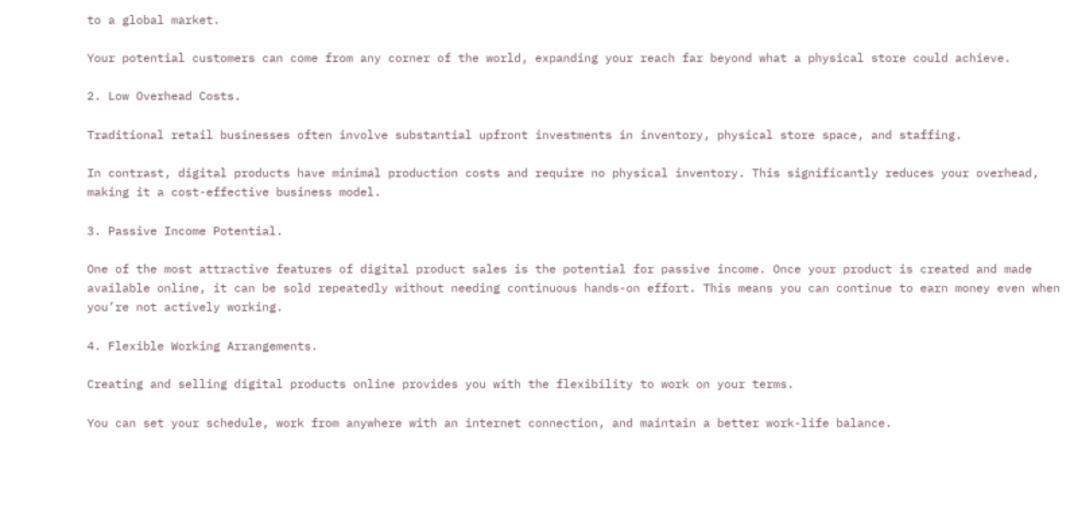to a global market.

Your potential customers can come from any corner of the world, expanding your reach far beyond what a physical store could achieve.

2. Low Overhead Costs.

Traditional retail businesses often involve substantial upfront investments in inventory, physical store space, and staffing.

In contrast, digital products have minimal production costs and require no physical inventory. This significantly reduces your overhead, making it a cost-effective business model.

3. Passive Income Potential.

One of the most attractive features of digital product sales is the potential for passive income. Once your product is created and made available online, it can be sold repeatedly without needing continuous hands-on effort. This means you can continue to earn money even when you’re not actively working.

4. Flexible Working Arrangements.

Creating and selling digital products online provides you with the flexibility to work on your terms.

You can set your schedule, work from anywhere with an internet connection, and maintain a better work-life balance.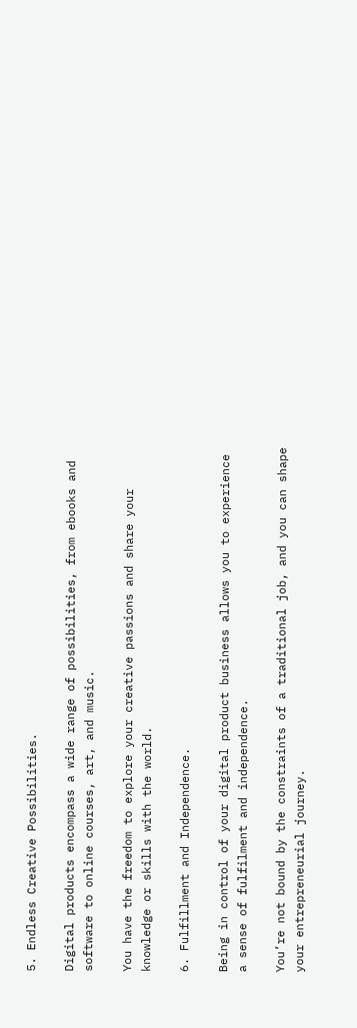5. Endless Creative Possibilities.

Digital products encompass a wide range of possibilities, from ebooks and software to online courses, art, and music.

You have the freedom to explore your creative passions and share your knowledge or skills with the world.

6. Fulfillment and Independence.

Being in control of your digital product business allows you to experience a sense of fulfilment and independence.

You’re not bound by the constraints of a traditional job, and you can shape your entrepreneurial journey.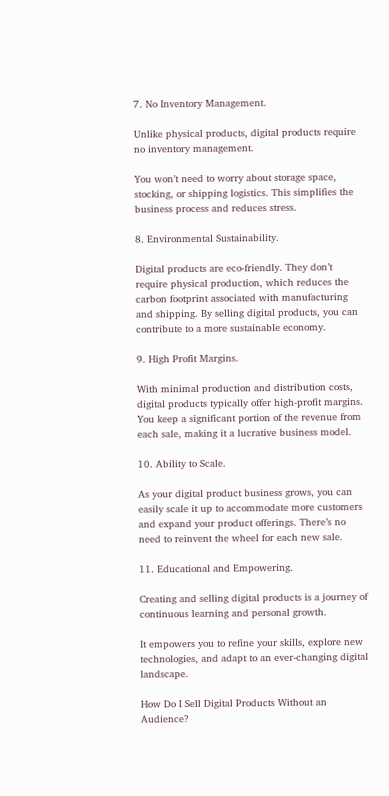7. No Inventory Management.

Unlike physical products, digital products require no inventory management.

You won’t need to worry about storage space, stocking, or shipping logistics. This simplifies the business process and reduces stress.

8. Environmental Sustainability.

Digital products are eco-friendly. They don’t require physical production, which reduces the carbon footprint associated with manufacturing and shipping. By selling digital products, you can contribute to a more sustainable economy.

9. High Profit Margins.

With minimal production and distribution costs, digital products typically offer high-profit margins. You keep a significant portion of the revenue from each sale, making it a lucrative business model.

10. Ability to Scale.

As your digital product business grows, you can easily scale it up to accommodate more customers and expand your product offerings. There’s no need to reinvent the wheel for each new sale.

11. Educational and Empowering.

Creating and selling digital products is a journey of continuous learning and personal growth.

It empowers you to refine your skills, explore new technologies, and adapt to an ever-changing digital landscape.

How Do I Sell Digital Products Without an Audience?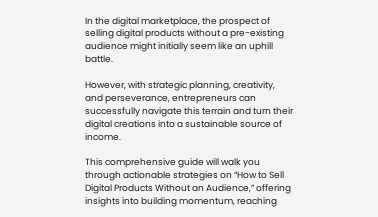In the digital marketplace, the prospect of selling digital products without a pre-existing audience might initially seem like an uphill battle.

However, with strategic planning, creativity, and perseverance, entrepreneurs can successfully navigate this terrain and turn their digital creations into a sustainable source of income.

This comprehensive guide will walk you through actionable strategies on “How to Sell Digital Products Without an Audience,” offering insights into building momentum, reaching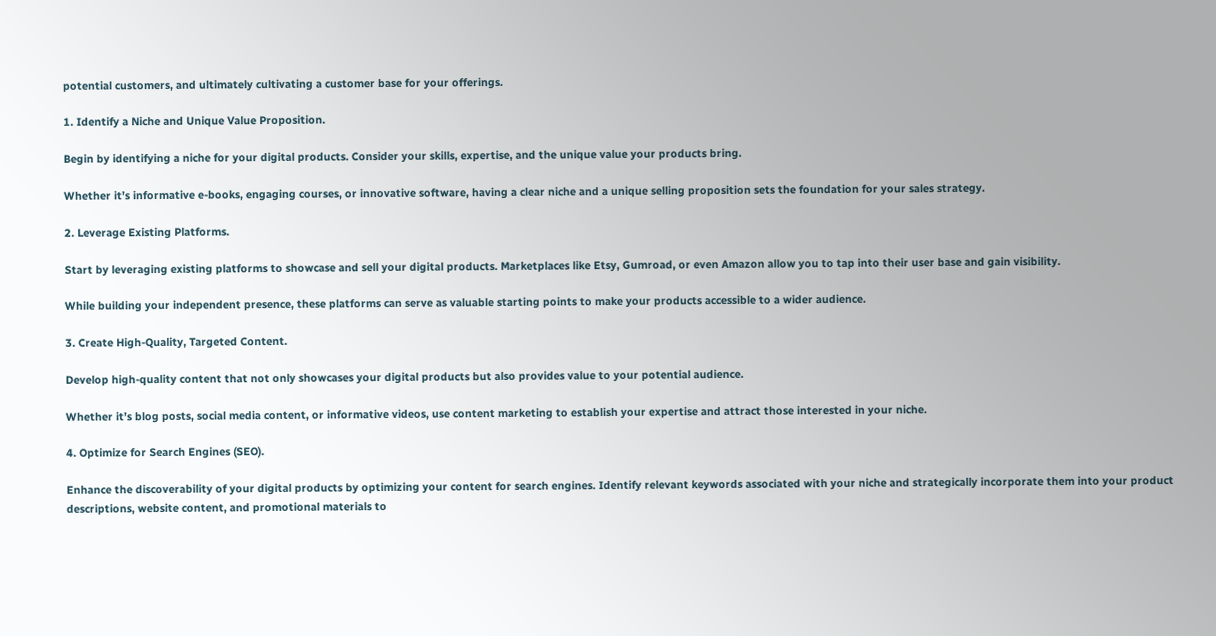potential customers, and ultimately cultivating a customer base for your offerings.

1. Identify a Niche and Unique Value Proposition.

Begin by identifying a niche for your digital products. Consider your skills, expertise, and the unique value your products bring.

Whether it’s informative e-books, engaging courses, or innovative software, having a clear niche and a unique selling proposition sets the foundation for your sales strategy.

2. Leverage Existing Platforms.

Start by leveraging existing platforms to showcase and sell your digital products. Marketplaces like Etsy, Gumroad, or even Amazon allow you to tap into their user base and gain visibility.

While building your independent presence, these platforms can serve as valuable starting points to make your products accessible to a wider audience.

3. Create High-Quality, Targeted Content.

Develop high-quality content that not only showcases your digital products but also provides value to your potential audience.

Whether it’s blog posts, social media content, or informative videos, use content marketing to establish your expertise and attract those interested in your niche.

4. Optimize for Search Engines (SEO).

Enhance the discoverability of your digital products by optimizing your content for search engines. Identify relevant keywords associated with your niche and strategically incorporate them into your product descriptions, website content, and promotional materials to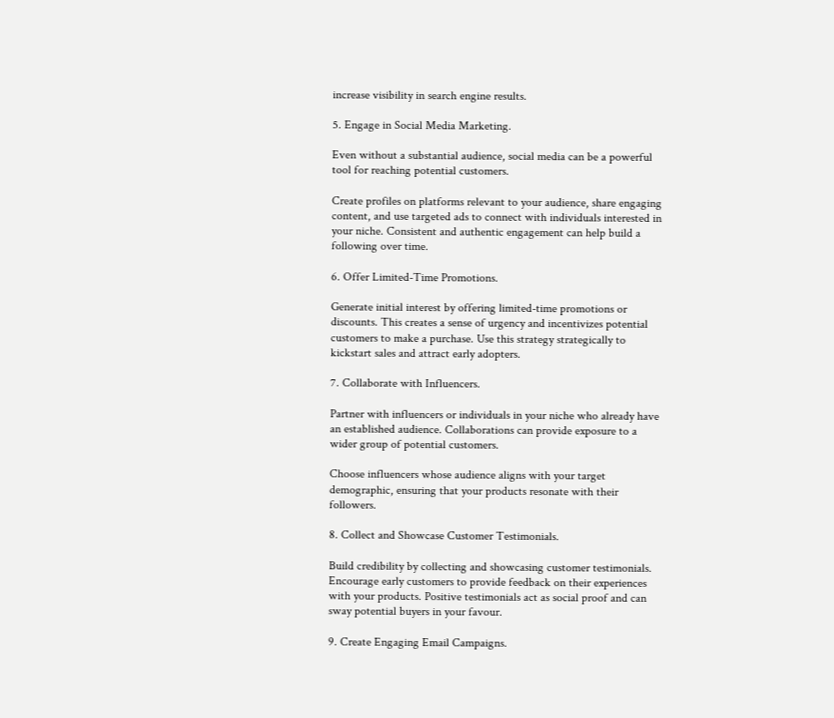increase visibility in search engine results.

5. Engage in Social Media Marketing.

Even without a substantial audience, social media can be a powerful tool for reaching potential customers.

Create profiles on platforms relevant to your audience, share engaging content, and use targeted ads to connect with individuals interested in your niche. Consistent and authentic engagement can help build a following over time.

6. Offer Limited-Time Promotions.

Generate initial interest by offering limited-time promotions or discounts. This creates a sense of urgency and incentivizes potential customers to make a purchase. Use this strategy strategically to kickstart sales and attract early adopters.

7. Collaborate with Influencers.

Partner with influencers or individuals in your niche who already have an established audience. Collaborations can provide exposure to a wider group of potential customers.

Choose influencers whose audience aligns with your target demographic, ensuring that your products resonate with their followers.

8. Collect and Showcase Customer Testimonials.

Build credibility by collecting and showcasing customer testimonials. Encourage early customers to provide feedback on their experiences with your products. Positive testimonials act as social proof and can sway potential buyers in your favour.

9. Create Engaging Email Campaigns.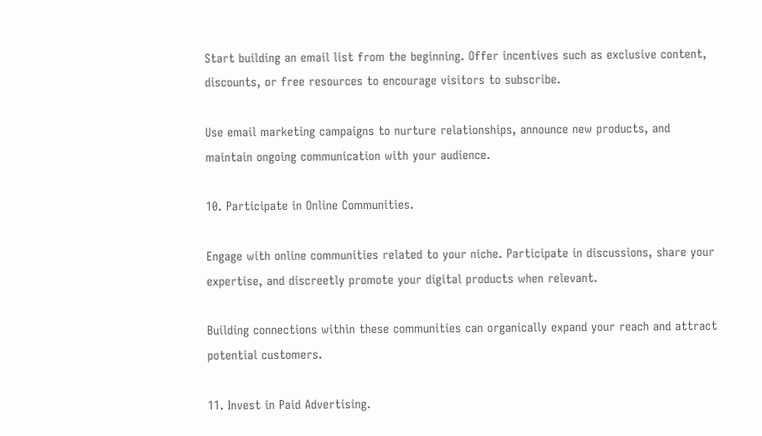Start building an email list from the beginning. Offer incentives such as exclusive content, discounts, or free resources to encourage visitors to subscribe.

Use email marketing campaigns to nurture relationships, announce new products, and maintain ongoing communication with your audience.

10. Participate in Online Communities.

Engage with online communities related to your niche. Participate in discussions, share your expertise, and discreetly promote your digital products when relevant.

Building connections within these communities can organically expand your reach and attract potential customers.

11. Invest in Paid Advertising.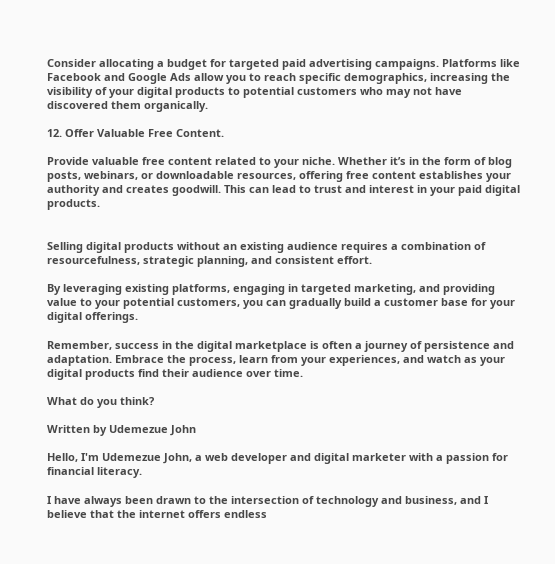Consider allocating a budget for targeted paid advertising campaigns. Platforms like Facebook and Google Ads allow you to reach specific demographics, increasing the visibility of your digital products to potential customers who may not have discovered them organically.

12. Offer Valuable Free Content.

Provide valuable free content related to your niche. Whether it’s in the form of blog posts, webinars, or downloadable resources, offering free content establishes your authority and creates goodwill. This can lead to trust and interest in your paid digital products.


Selling digital products without an existing audience requires a combination of resourcefulness, strategic planning, and consistent effort.

By leveraging existing platforms, engaging in targeted marketing, and providing value to your potential customers, you can gradually build a customer base for your digital offerings.

Remember, success in the digital marketplace is often a journey of persistence and adaptation. Embrace the process, learn from your experiences, and watch as your digital products find their audience over time.

What do you think?

Written by Udemezue John

Hello, I'm Udemezue John, a web developer and digital marketer with a passion for financial literacy.

I have always been drawn to the intersection of technology and business, and I believe that the internet offers endless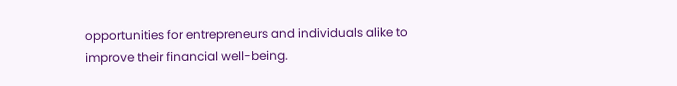opportunities for entrepreneurs and individuals alike to improve their financial well-being.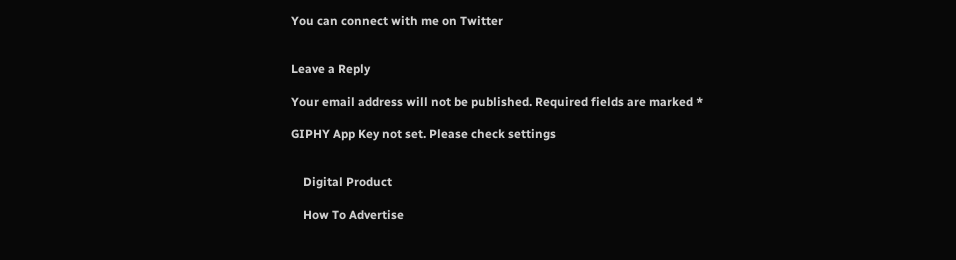You can connect with me on Twitter


Leave a Reply

Your email address will not be published. Required fields are marked *

GIPHY App Key not set. Please check settings


    Digital Product

    How To Advertise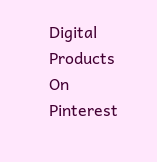Digital Products On Pinterest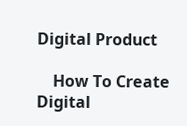Digital Product

    How To Create Digital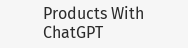Products With ChatGPT